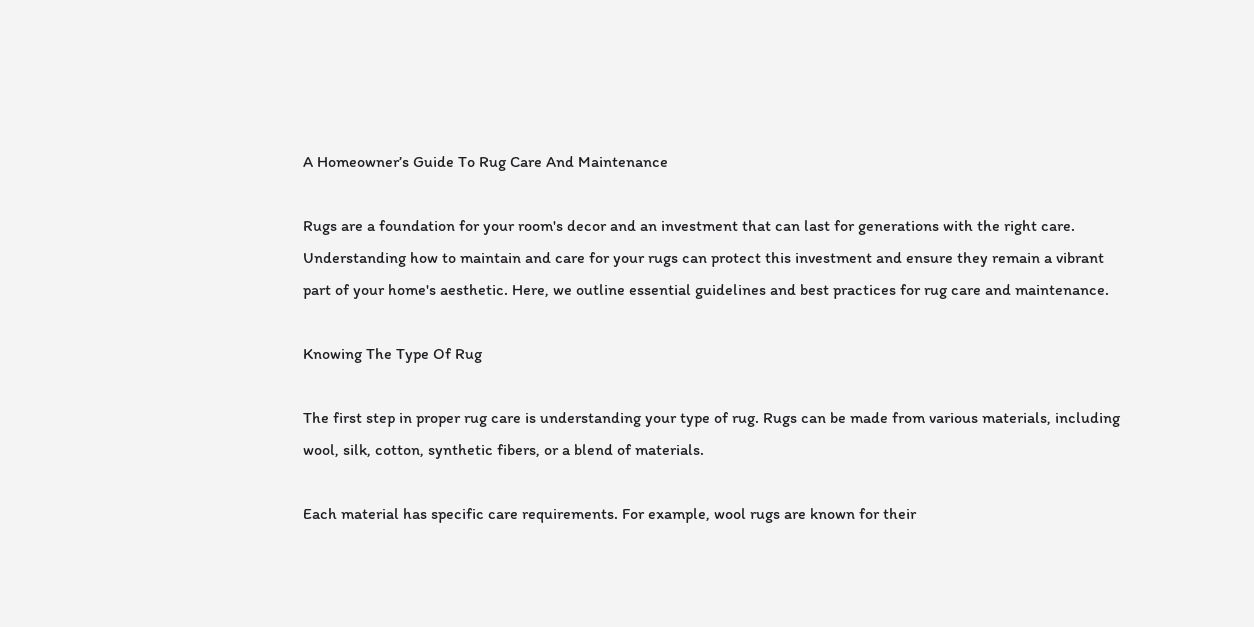A Homeowner’s Guide To Rug Care And Maintenance

Rugs are a foundation for your room's decor and an investment that can last for generations with the right care. Understanding how to maintain and care for your rugs can protect this investment and ensure they remain a vibrant part of your home's aesthetic. Here, we outline essential guidelines and best practices for rug care and maintenance.

Knowing The Type Of Rug

The first step in proper rug care is understanding your type of rug. Rugs can be made from various materials, including wool, silk, cotton, synthetic fibers, or a blend of materials.

Each material has specific care requirements. For example, wool rugs are known for their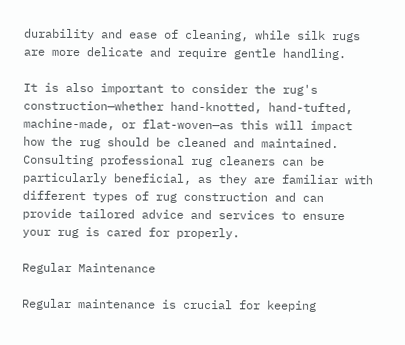durability and ease of cleaning, while silk rugs are more delicate and require gentle handling.

It is also important to consider the rug's construction—whether hand-knotted, hand-tufted, machine-made, or flat-woven—as this will impact how the rug should be cleaned and maintained. Consulting professional rug cleaners can be particularly beneficial, as they are familiar with different types of rug construction and can provide tailored advice and services to ensure your rug is cared for properly.

Regular Maintenance

Regular maintenance is crucial for keeping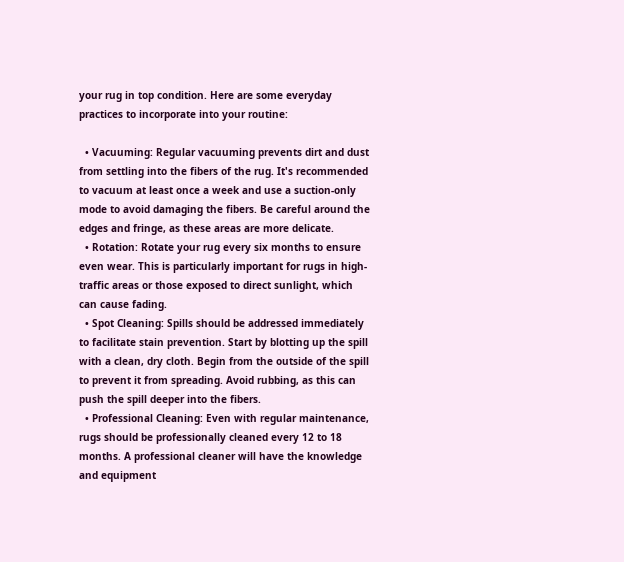your rug in top condition. Here are some everyday practices to incorporate into your routine:

  • Vacuuming: Regular vacuuming prevents dirt and dust from settling into the fibers of the rug. It's recommended to vacuum at least once a week and use a suction-only mode to avoid damaging the fibers. Be careful around the edges and fringe, as these areas are more delicate.
  • Rotation: Rotate your rug every six months to ensure even wear. This is particularly important for rugs in high-traffic areas or those exposed to direct sunlight, which can cause fading.
  • Spot Cleaning: Spills should be addressed immediately to facilitate stain prevention. Start by blotting up the spill with a clean, dry cloth. Begin from the outside of the spill to prevent it from spreading. Avoid rubbing, as this can push the spill deeper into the fibers.
  • Professional Cleaning: Even with regular maintenance, rugs should be professionally cleaned every 12 to 18 months. A professional cleaner will have the knowledge and equipment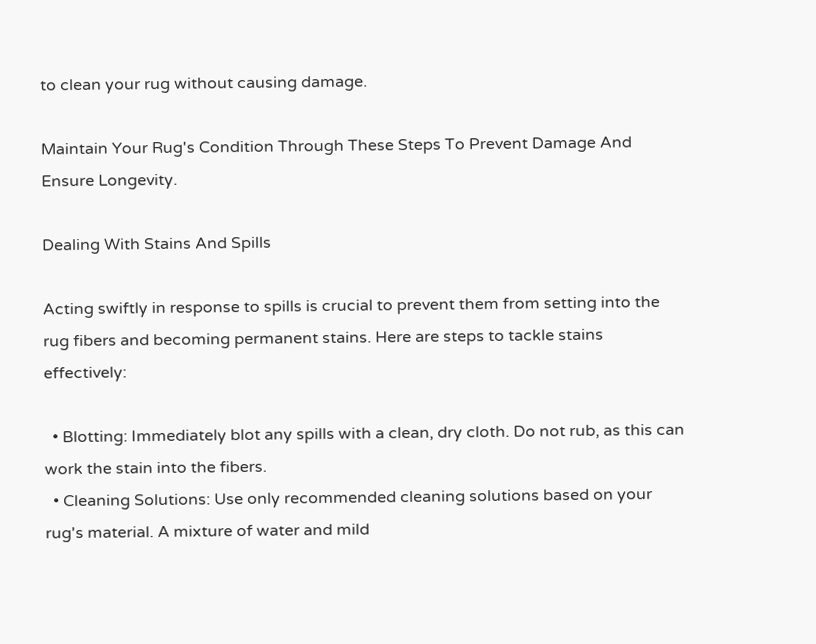to clean your rug without causing damage.

Maintain Your Rug's Condition Through These Steps To Prevent Damage And Ensure Longevity.

Dealing With Stains And Spills

Acting swiftly in response to spills is crucial to prevent them from setting into the rug fibers and becoming permanent stains. Here are steps to tackle stains effectively:

  • Blotting: Immediately blot any spills with a clean, dry cloth. Do not rub, as this can work the stain into the fibers.
  • Cleaning Solutions: Use only recommended cleaning solutions based on your rug's material. A mixture of water and mild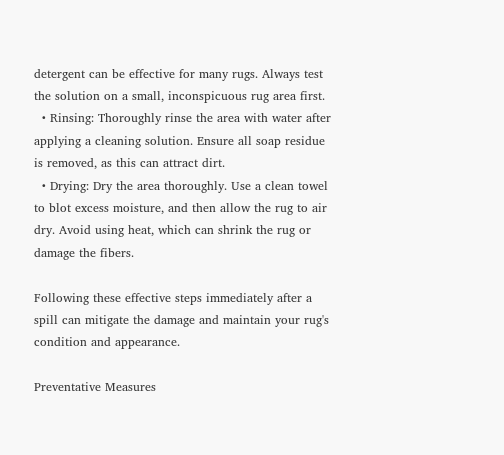detergent can be effective for many rugs. Always test the solution on a small, inconspicuous rug area first.
  • Rinsing: Thoroughly rinse the area with water after applying a cleaning solution. Ensure all soap residue is removed, as this can attract dirt.
  • Drying: Dry the area thoroughly. Use a clean towel to blot excess moisture, and then allow the rug to air dry. Avoid using heat, which can shrink the rug or damage the fibers.

Following these effective steps immediately after a spill can mitigate the damage and maintain your rug's condition and appearance.

Preventative Measures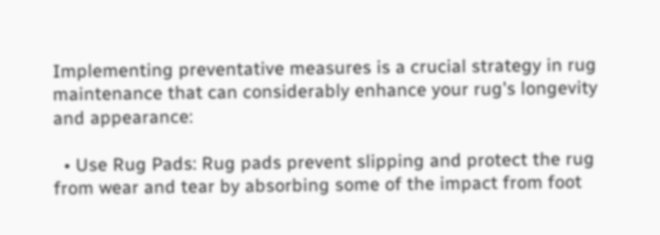Implementing preventative measures is a crucial strategy in rug maintenance that can considerably enhance your rug's longevity and appearance:

  • Use Rug Pads: Rug pads prevent slipping and protect the rug from wear and tear by absorbing some of the impact from foot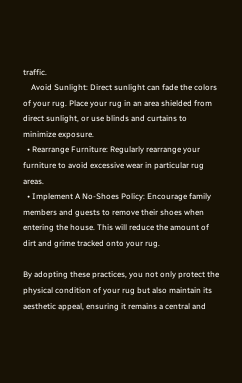traffic.
    Avoid Sunlight: Direct sunlight can fade the colors of your rug. Place your rug in an area shielded from direct sunlight, or use blinds and curtains to minimize exposure.
  • Rearrange Furniture: Regularly rearrange your furniture to avoid excessive wear in particular rug areas.
  • Implement A No-Shoes Policy: Encourage family members and guests to remove their shoes when entering the house. This will reduce the amount of dirt and grime tracked onto your rug.

By adopting these practices, you not only protect the physical condition of your rug but also maintain its aesthetic appeal, ensuring it remains a central and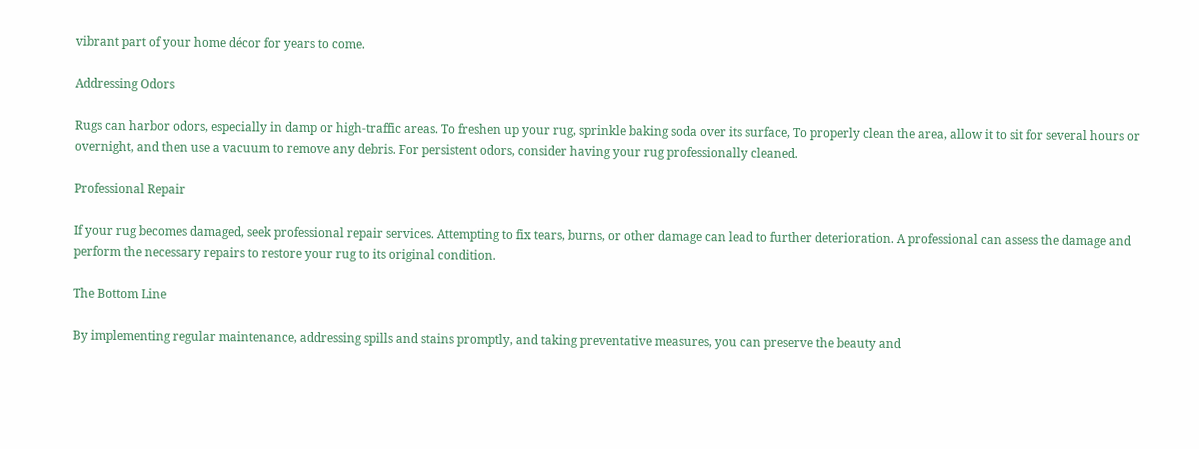vibrant part of your home décor for years to come.

Addressing Odors

Rugs can harbor odors, especially in damp or high-traffic areas. To freshen up your rug, sprinkle baking soda over its surface, To properly clean the area, allow it to sit for several hours or overnight, and then use a vacuum to remove any debris. For persistent odors, consider having your rug professionally cleaned.

Professional Repair

If your rug becomes damaged, seek professional repair services. Attempting to fix tears, burns, or other damage can lead to further deterioration. A professional can assess the damage and perform the necessary repairs to restore your rug to its original condition.

The Bottom Line

By implementing regular maintenance, addressing spills and stains promptly, and taking preventative measures, you can preserve the beauty and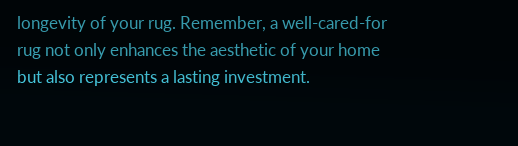longevity of your rug. Remember, a well-cared-for rug not only enhances the aesthetic of your home but also represents a lasting investment.